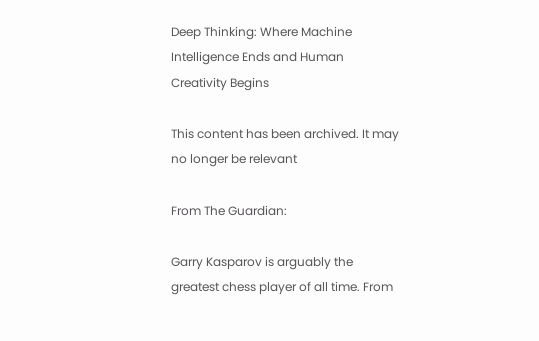Deep Thinking: Where Machine Intelligence Ends and Human Creativity Begins

This content has been archived. It may no longer be relevant

From The Guardian:

Garry Kasparov is arguably the greatest chess player of all time. From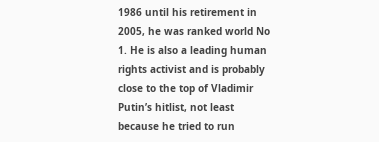1986 until his retirement in 2005, he was ranked world No 1. He is also a leading human rights activist and is probably close to the top of Vladimir Putin’s hitlist, not least because he tried to run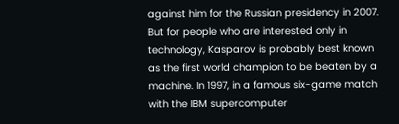against him for the Russian presidency in 2007. But for people who are interested only in technology, Kasparov is probably best known as the first world champion to be beaten by a machine. In 1997, in a famous six-game match with the IBM supercomputer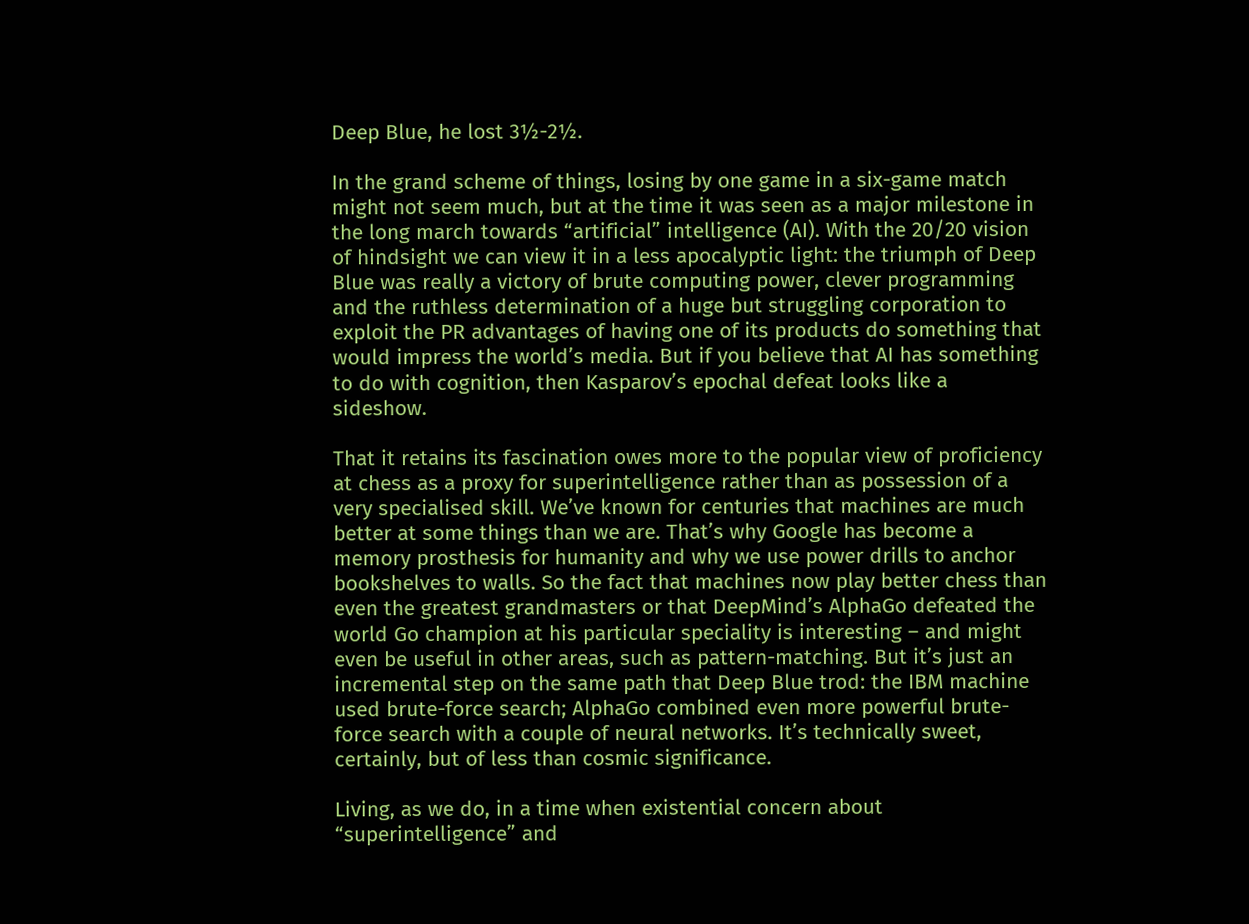Deep Blue, he lost 3½-2½.

In the grand scheme of things, losing by one game in a six-game match might not seem much, but at the time it was seen as a major milestone in the long march towards “artificial” intelligence (AI). With the 20/20 vision of hindsight we can view it in a less apocalyptic light: the triumph of Deep Blue was really a victory of brute computing power, clever programming and the ruthless determination of a huge but struggling corporation to exploit the PR advantages of having one of its products do something that would impress the world’s media. But if you believe that AI has something to do with cognition, then Kasparov’s epochal defeat looks like a sideshow.

That it retains its fascination owes more to the popular view of proficiency at chess as a proxy for superintelligence rather than as possession of a very specialised skill. We’ve known for centuries that machines are much better at some things than we are. That’s why Google has become a memory prosthesis for humanity and why we use power drills to anchor bookshelves to walls. So the fact that machines now play better chess than even the greatest grandmasters or that DeepMind’s AlphaGo defeated the world Go champion at his particular speciality is interesting – and might even be useful in other areas, such as pattern-matching. But it’s just an incremental step on the same path that Deep Blue trod: the IBM machine used brute-force search; AlphaGo combined even more powerful brute-force search with a couple of neural networks. It’s technically sweet, certainly, but of less than cosmic significance.

Living, as we do, in a time when existential concern about “superintelligence” and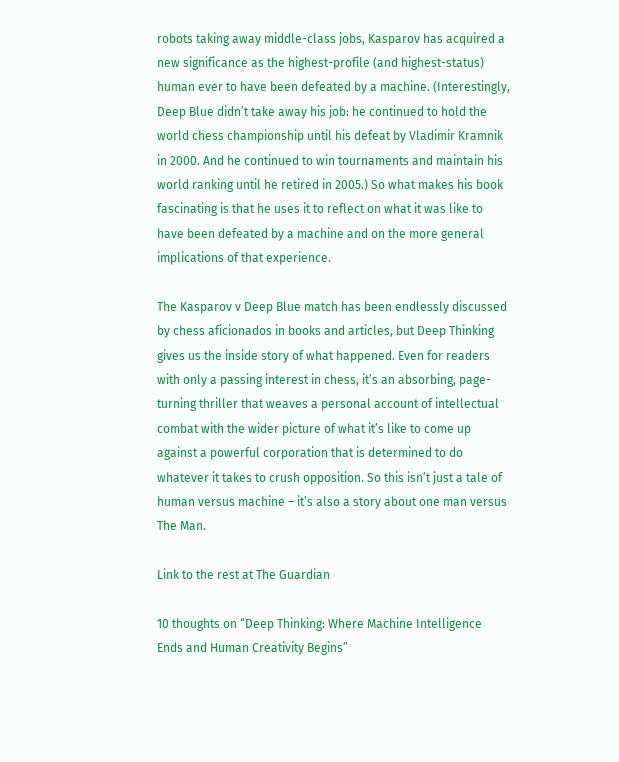robots taking away middle-class jobs, Kasparov has acquired a new significance as the highest-profile (and highest-status) human ever to have been defeated by a machine. (Interestingly, Deep Blue didn’t take away his job: he continued to hold the world chess championship until his defeat by Vladimir Kramnik in 2000. And he continued to win tournaments and maintain his world ranking until he retired in 2005.) So what makes his book fascinating is that he uses it to reflect on what it was like to have been defeated by a machine and on the more general implications of that experience.

The Kasparov v Deep Blue match has been endlessly discussed by chess aficionados in books and articles, but Deep Thinking gives us the inside story of what happened. Even for readers with only a passing interest in chess, it’s an absorbing, page-turning thriller that weaves a personal account of intellectual combat with the wider picture of what it’s like to come up against a powerful corporation that is determined to do whatever it takes to crush opposition. So this isn’t just a tale of human versus machine – it’s also a story about one man versus The Man.

Link to the rest at The Guardian

10 thoughts on “Deep Thinking: Where Machine Intelligence Ends and Human Creativity Begins”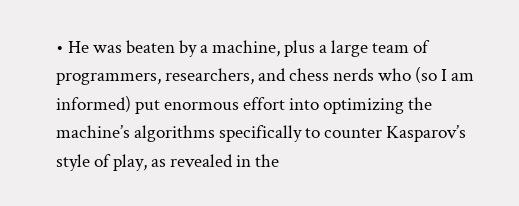• He was beaten by a machine, plus a large team of programmers, researchers, and chess nerds who (so I am informed) put enormous effort into optimizing the machine’s algorithms specifically to counter Kasparov’s style of play, as revealed in the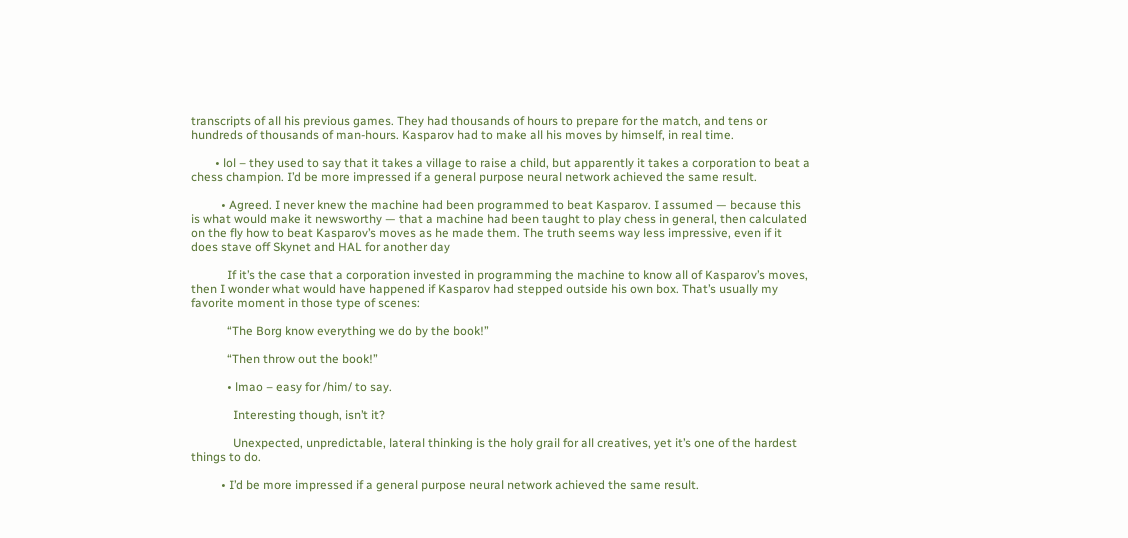transcripts of all his previous games. They had thousands of hours to prepare for the match, and tens or hundreds of thousands of man-hours. Kasparov had to make all his moves by himself, in real time.

        • lol – they used to say that it takes a village to raise a child, but apparently it takes a corporation to beat a chess champion. I’d be more impressed if a general purpose neural network achieved the same result.

          • Agreed. I never knew the machine had been programmed to beat Kasparov. I assumed — because this is what would make it newsworthy — that a machine had been taught to play chess in general, then calculated on the fly how to beat Kasparov’s moves as he made them. The truth seems way less impressive, even if it does stave off Skynet and HAL for another day

            If it’s the case that a corporation invested in programming the machine to know all of Kasparov’s moves, then I wonder what would have happened if Kasparov had stepped outside his own box. That’s usually my favorite moment in those type of scenes:

            “The Borg know everything we do by the book!”

            “Then throw out the book!”

            • lmao – easy for /him/ to say.

              Interesting though, isn’t it?

              Unexpected, unpredictable, lateral thinking is the holy grail for all creatives, yet it’s one of the hardest things to do.

          • I’d be more impressed if a general purpose neural network achieved the same result.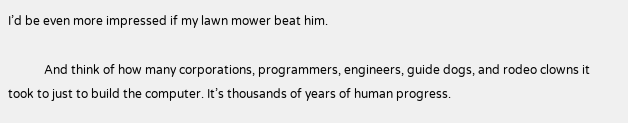I’d be even more impressed if my lawn mower beat him.

            And think of how many corporations, programmers, engineers, guide dogs, and rodeo clowns it took to just to build the computer. It’s thousands of years of human progress.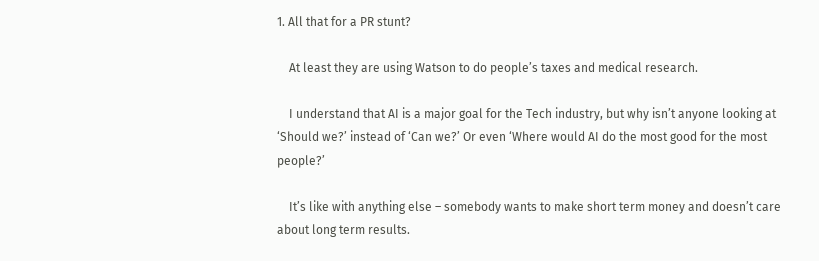1. All that for a PR stunt?

    At least they are using Watson to do people’s taxes and medical research.

    I understand that AI is a major goal for the Tech industry, but why isn’t anyone looking at ‘Should we?’ instead of ‘Can we?’ Or even ‘Where would AI do the most good for the most people?’

    It’s like with anything else – somebody wants to make short term money and doesn’t care about long term results.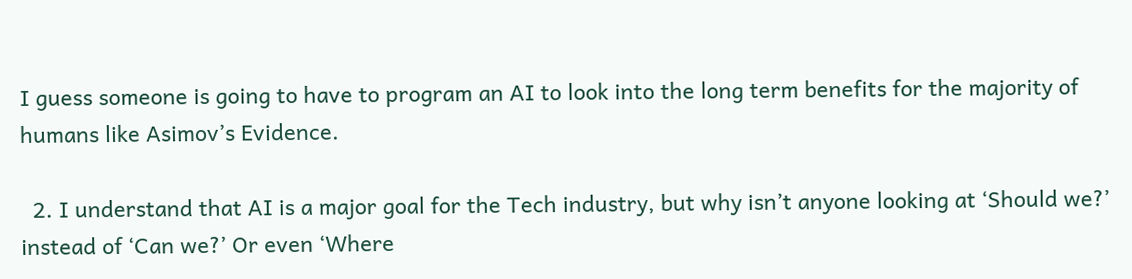I guess someone is going to have to program an AI to look into the long term benefits for the majority of humans like Asimov’s Evidence.

  2. I understand that AI is a major goal for the Tech industry, but why isn’t anyone looking at ‘Should we?’ instead of ‘Can we?’ Or even ‘Where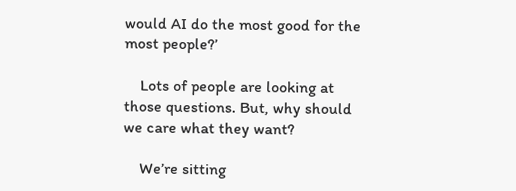would AI do the most good for the most people?’

    Lots of people are looking at those questions. But, why should we care what they want?

    We’re sitting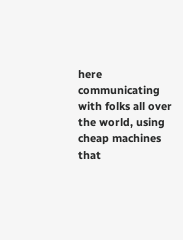here communicating with folks all over the world, using cheap machines that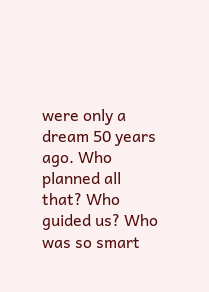were only a dream 50 years ago. Who planned all that? Who guided us? Who was so smart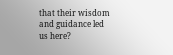that their wisdom and guidance led us here?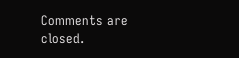Comments are closed.